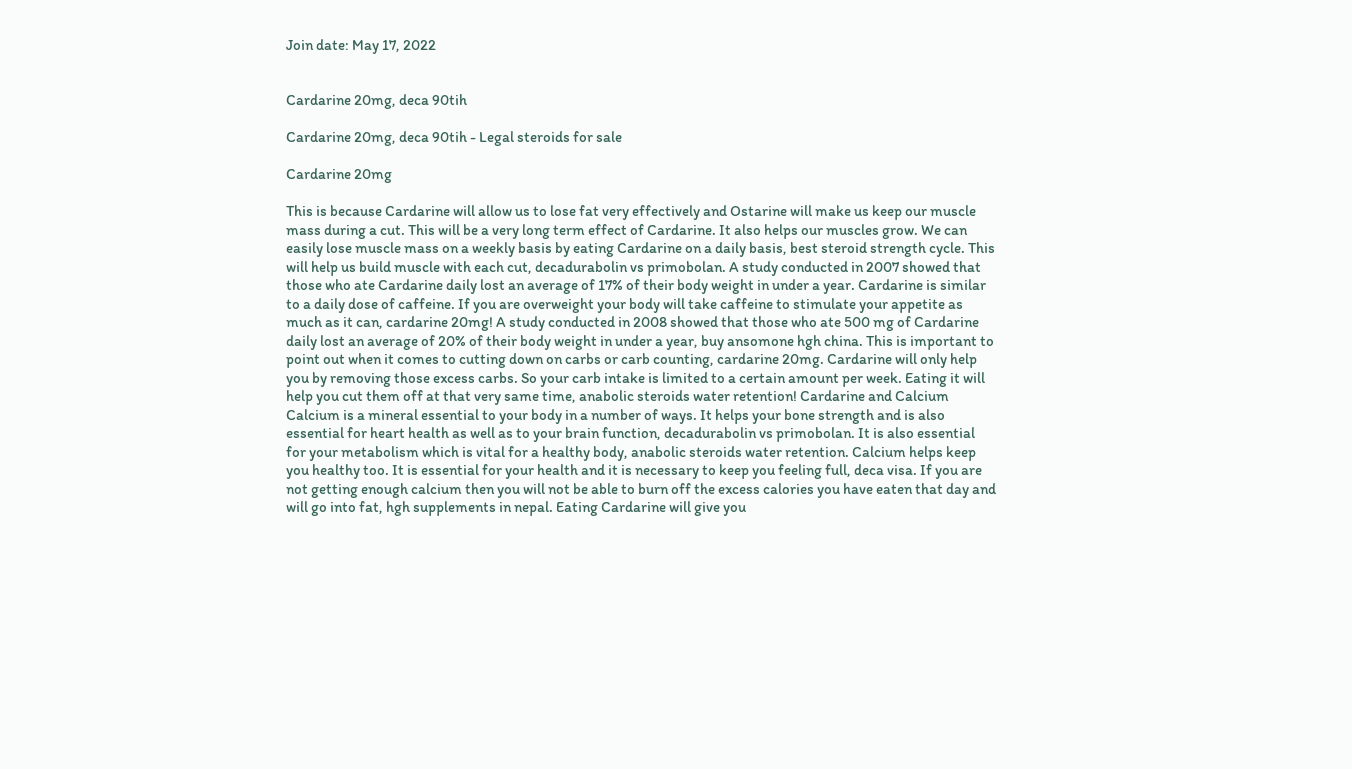Join date: May 17, 2022


Cardarine 20mg, deca 90tih

Cardarine 20mg, deca 90tih - Legal steroids for sale

Cardarine 20mg

This is because Cardarine will allow us to lose fat very effectively and Ostarine will make us keep our muscle mass during a cut. This will be a very long term effect of Cardarine. It also helps our muscles grow. We can easily lose muscle mass on a weekly basis by eating Cardarine on a daily basis, best steroid strength cycle. This will help us build muscle with each cut, decadurabolin vs primobolan. A study conducted in 2007 showed that those who ate Cardarine daily lost an average of 17% of their body weight in under a year. Cardarine is similar to a daily dose of caffeine. If you are overweight your body will take caffeine to stimulate your appetite as much as it can, cardarine 20mg! A study conducted in 2008 showed that those who ate 500 mg of Cardarine daily lost an average of 20% of their body weight in under a year, buy ansomone hgh china. This is important to point out when it comes to cutting down on carbs or carb counting, cardarine 20mg. Cardarine will only help you by removing those excess carbs. So your carb intake is limited to a certain amount per week. Eating it will help you cut them off at that very same time, anabolic steroids water retention! Cardarine and Calcium Calcium is a mineral essential to your body in a number of ways. It helps your bone strength and is also essential for heart health as well as to your brain function, decadurabolin vs primobolan. It is also essential for your metabolism which is vital for a healthy body, anabolic steroids water retention. Calcium helps keep you healthy too. It is essential for your health and it is necessary to keep you feeling full, deca visa. If you are not getting enough calcium then you will not be able to burn off the excess calories you have eaten that day and will go into fat, hgh supplements in nepal. Eating Cardarine will give you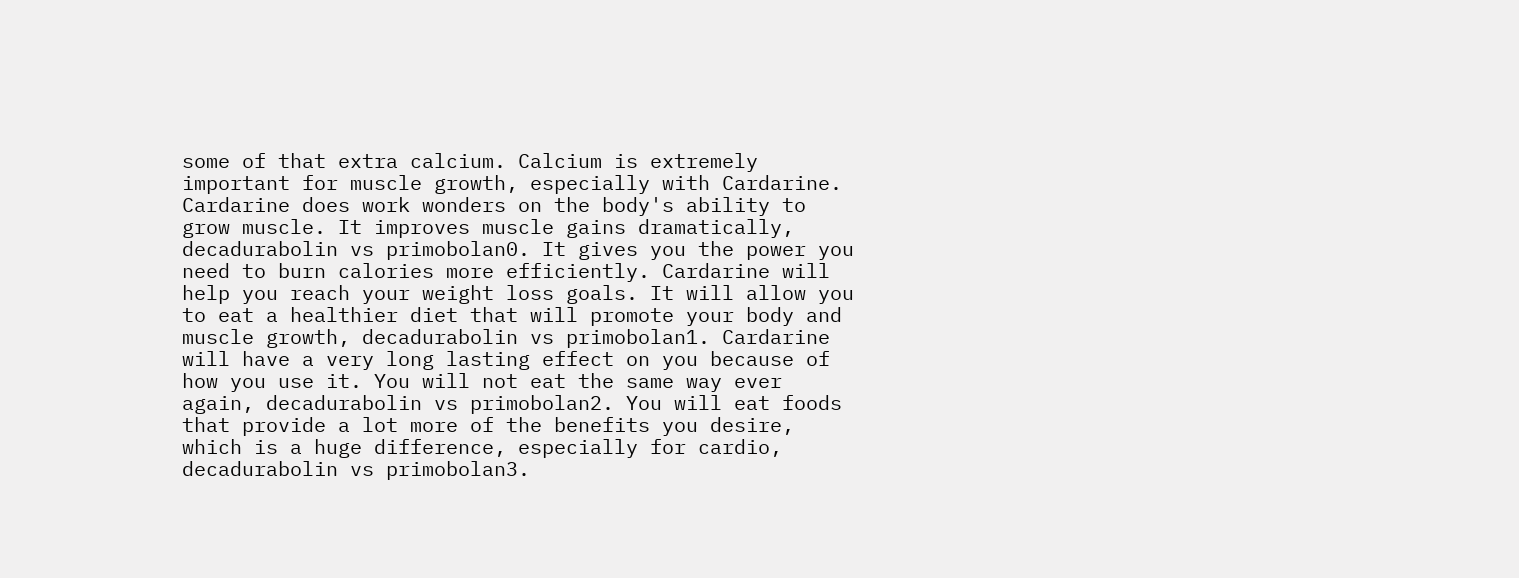some of that extra calcium. Calcium is extremely important for muscle growth, especially with Cardarine. Cardarine does work wonders on the body's ability to grow muscle. It improves muscle gains dramatically, decadurabolin vs primobolan0. It gives you the power you need to burn calories more efficiently. Cardarine will help you reach your weight loss goals. It will allow you to eat a healthier diet that will promote your body and muscle growth, decadurabolin vs primobolan1. Cardarine will have a very long lasting effect on you because of how you use it. You will not eat the same way ever again, decadurabolin vs primobolan2. You will eat foods that provide a lot more of the benefits you desire, which is a huge difference, especially for cardio, decadurabolin vs primobolan3.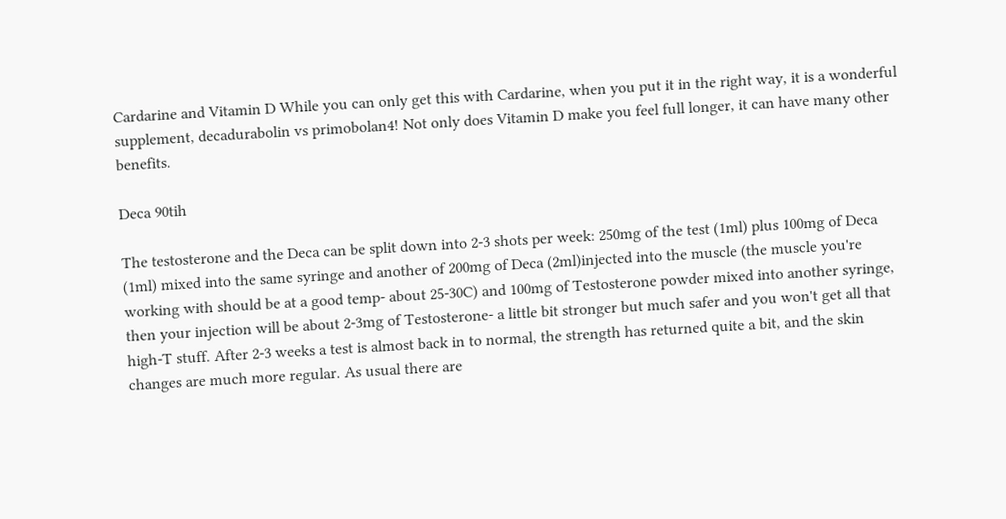Cardarine and Vitamin D While you can only get this with Cardarine, when you put it in the right way, it is a wonderful supplement, decadurabolin vs primobolan4! Not only does Vitamin D make you feel full longer, it can have many other benefits.

Deca 90tih

The testosterone and the Deca can be split down into 2-3 shots per week: 250mg of the test (1ml) plus 100mg of Deca (1ml) mixed into the same syringe and another of 200mg of Deca (2ml)injected into the muscle (the muscle you're working with should be at a good temp- about 25-30C) and 100mg of Testosterone powder mixed into another syringe, then your injection will be about 2-3mg of Testosterone- a little bit stronger but much safer and you won't get all that high-T stuff. After 2-3 weeks a test is almost back in to normal, the strength has returned quite a bit, and the skin changes are much more regular. As usual there are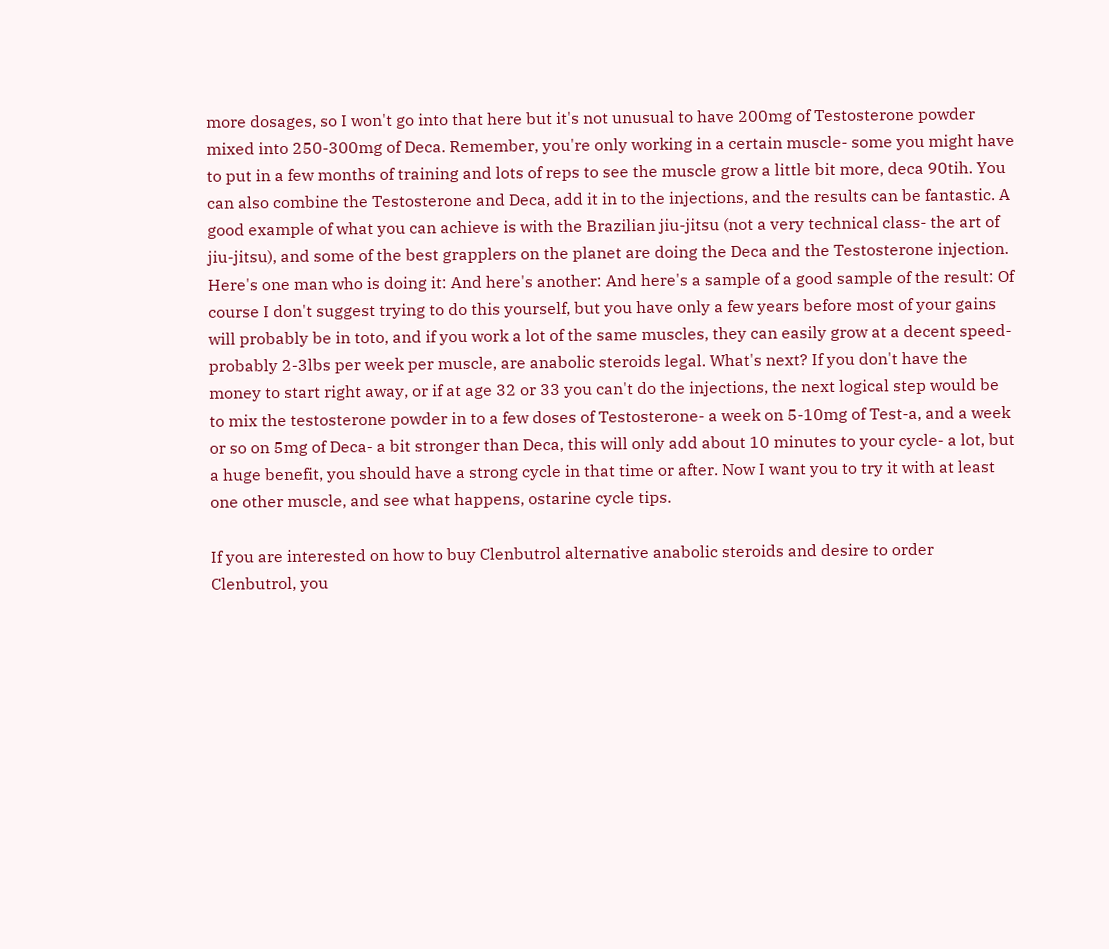more dosages, so I won't go into that here but it's not unusual to have 200mg of Testosterone powder mixed into 250-300mg of Deca. Remember, you're only working in a certain muscle- some you might have to put in a few months of training and lots of reps to see the muscle grow a little bit more, deca 90tih. You can also combine the Testosterone and Deca, add it in to the injections, and the results can be fantastic. A good example of what you can achieve is with the Brazilian jiu-jitsu (not a very technical class- the art of jiu-jitsu), and some of the best grapplers on the planet are doing the Deca and the Testosterone injection. Here's one man who is doing it: And here's another: And here's a sample of a good sample of the result: Of course I don't suggest trying to do this yourself, but you have only a few years before most of your gains will probably be in toto, and if you work a lot of the same muscles, they can easily grow at a decent speed- probably 2-3lbs per week per muscle, are anabolic steroids legal. What's next? If you don't have the money to start right away, or if at age 32 or 33 you can't do the injections, the next logical step would be to mix the testosterone powder in to a few doses of Testosterone- a week on 5-10mg of Test-a, and a week or so on 5mg of Deca- a bit stronger than Deca, this will only add about 10 minutes to your cycle- a lot, but a huge benefit, you should have a strong cycle in that time or after. Now I want you to try it with at least one other muscle, and see what happens, ostarine cycle tips.

If you are interested on how to buy Clenbutrol alternative anabolic steroids and desire to order Clenbutrol, you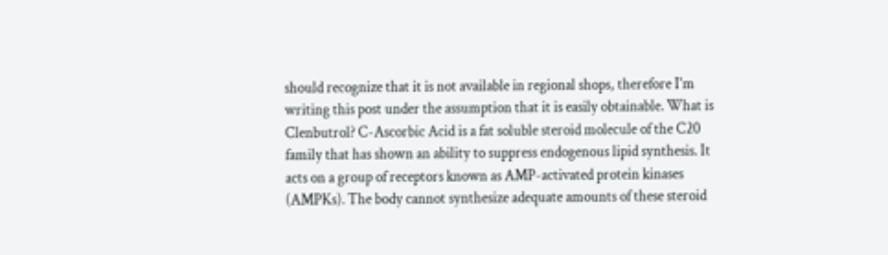should recognize that it is not available in regional shops, therefore I'm writing this post under the assumption that it is easily obtainable. What is Clenbutrol? C-Ascorbic Acid is a fat soluble steroid molecule of the C20 family that has shown an ability to suppress endogenous lipid synthesis. It acts on a group of receptors known as AMP-activated protein kinases (AMPKs). The body cannot synthesize adequate amounts of these steroid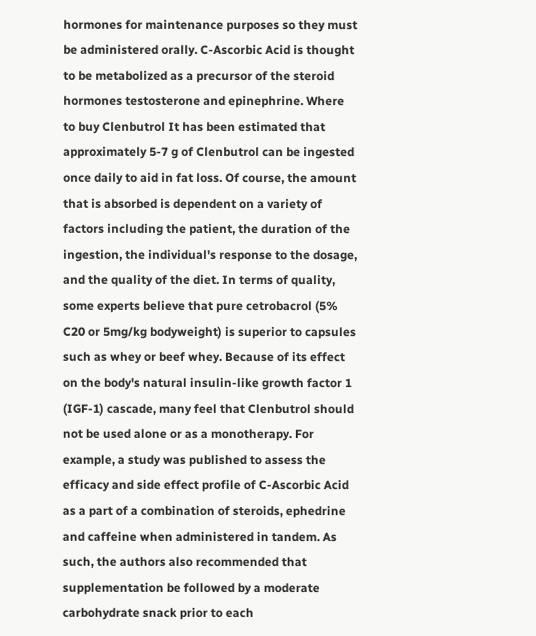hormones for maintenance purposes so they must be administered orally. C-Ascorbic Acid is thought to be metabolized as a precursor of the steroid hormones testosterone and epinephrine. Where to buy Clenbutrol It has been estimated that approximately 5-7 g of Clenbutrol can be ingested once daily to aid in fat loss. Of course, the amount that is absorbed is dependent on a variety of factors including the patient, the duration of the ingestion, the individual's response to the dosage, and the quality of the diet. In terms of quality, some experts believe that pure cetrobacrol (5% C20 or 5mg/kg bodyweight) is superior to capsules such as whey or beef whey. Because of its effect on the body's natural insulin-like growth factor 1 (IGF-1) cascade, many feel that Clenbutrol should not be used alone or as a monotherapy. For example, a study was published to assess the efficacy and side effect profile of C-Ascorbic Acid as a part of a combination of steroids, ephedrine and caffeine when administered in tandem. As such, the authors also recommended that supplementation be followed by a moderate carbohydrate snack prior to each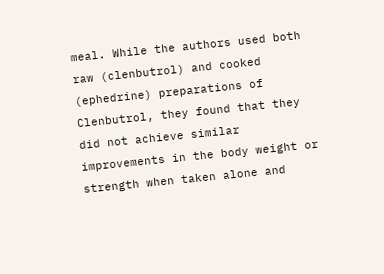meal. While the authors used both raw (clenbutrol) and cooked (ephedrine) preparations of Clenbutrol, they found that they did not achieve similar improvements in the body weight or strength when taken alone and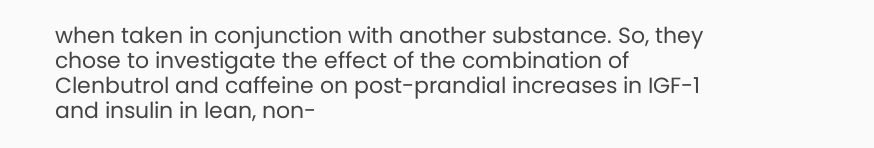when taken in conjunction with another substance. So, they chose to investigate the effect of the combination of Clenbutrol and caffeine on post-prandial increases in IGF-1 and insulin in lean, non-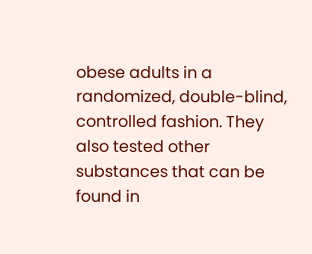obese adults in a randomized, double-blind, controlled fashion. They also tested other substances that can be found in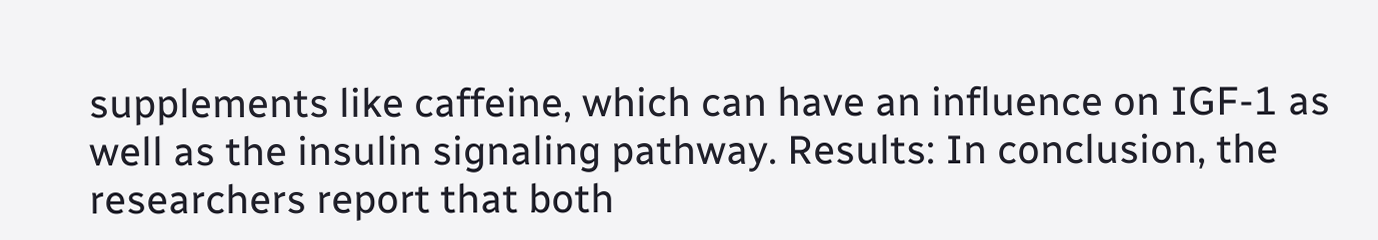supplements like caffeine, which can have an influence on IGF-1 as well as the insulin signaling pathway. Results: In conclusion, the researchers report that both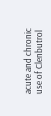acute and chronic use of Clenbutrol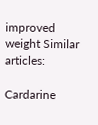improved weight Similar articles:

Cardarine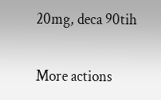20mg, deca 90tih

More actions